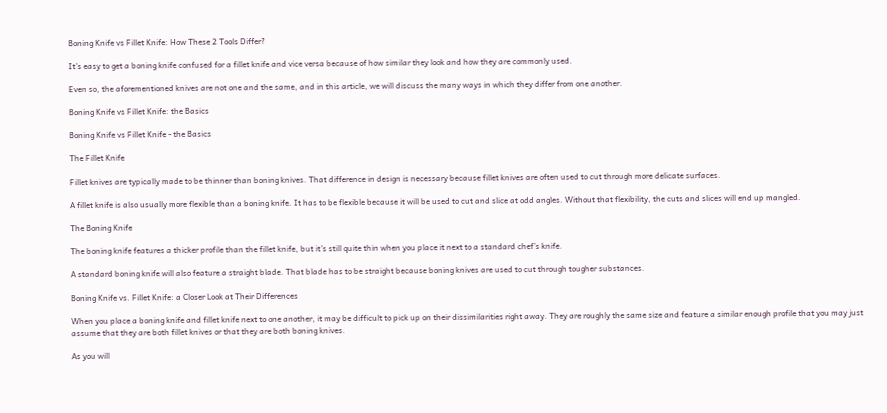Boning Knife vs Fillet Knife: How These 2 Tools Differ?

It’s easy to get a boning knife confused for a fillet knife and vice versa because of how similar they look and how they are commonly used.

Even so, the aforementioned knives are not one and the same, and in this article, we will discuss the many ways in which they differ from one another.

Boning Knife vs Fillet Knife: the Basics

Boning Knife vs Fillet Knife - the Basics

The Fillet Knife

Fillet knives are typically made to be thinner than boning knives. That difference in design is necessary because fillet knives are often used to cut through more delicate surfaces.

A fillet knife is also usually more flexible than a boning knife. It has to be flexible because it will be used to cut and slice at odd angles. Without that flexibility, the cuts and slices will end up mangled.

The Boning Knife

The boning knife features a thicker profile than the fillet knife, but it’s still quite thin when you place it next to a standard chef’s knife.

A standard boning knife will also feature a straight blade. That blade has to be straight because boning knives are used to cut through tougher substances.

Boning Knife vs. Fillet Knife: a Closer Look at Their Differences

When you place a boning knife and fillet knife next to one another, it may be difficult to pick up on their dissimilarities right away. They are roughly the same size and feature a similar enough profile that you may just assume that they are both fillet knives or that they are both boning knives.

As you will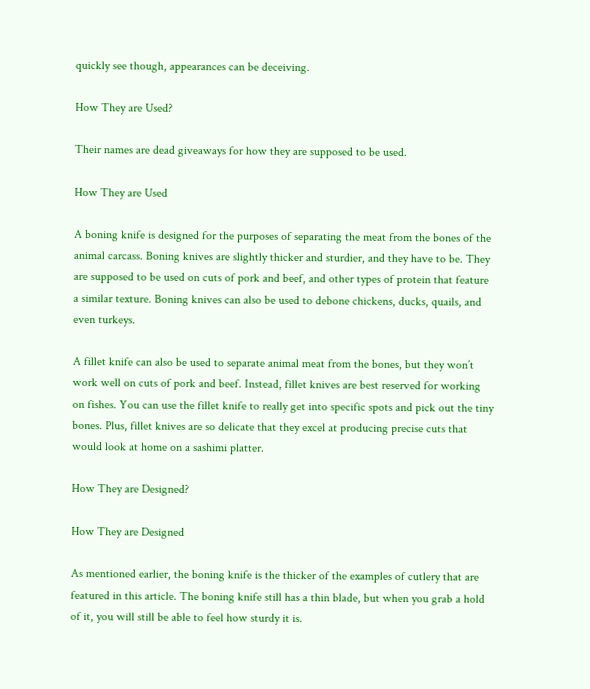quickly see though, appearances can be deceiving.

How They are Used?

Their names are dead giveaways for how they are supposed to be used.

How They are Used

A boning knife is designed for the purposes of separating the meat from the bones of the animal carcass. Boning knives are slightly thicker and sturdier, and they have to be. They are supposed to be used on cuts of pork and beef, and other types of protein that feature a similar texture. Boning knives can also be used to debone chickens, ducks, quails, and even turkeys.

A fillet knife can also be used to separate animal meat from the bones, but they won’t work well on cuts of pork and beef. Instead, fillet knives are best reserved for working on fishes. You can use the fillet knife to really get into specific spots and pick out the tiny bones. Plus, fillet knives are so delicate that they excel at producing precise cuts that would look at home on a sashimi platter.

How They are Designed?

How They are Designed

As mentioned earlier, the boning knife is the thicker of the examples of cutlery that are featured in this article. The boning knife still has a thin blade, but when you grab a hold of it, you will still be able to feel how sturdy it is.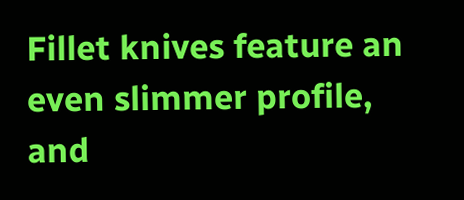Fillet knives feature an even slimmer profile, and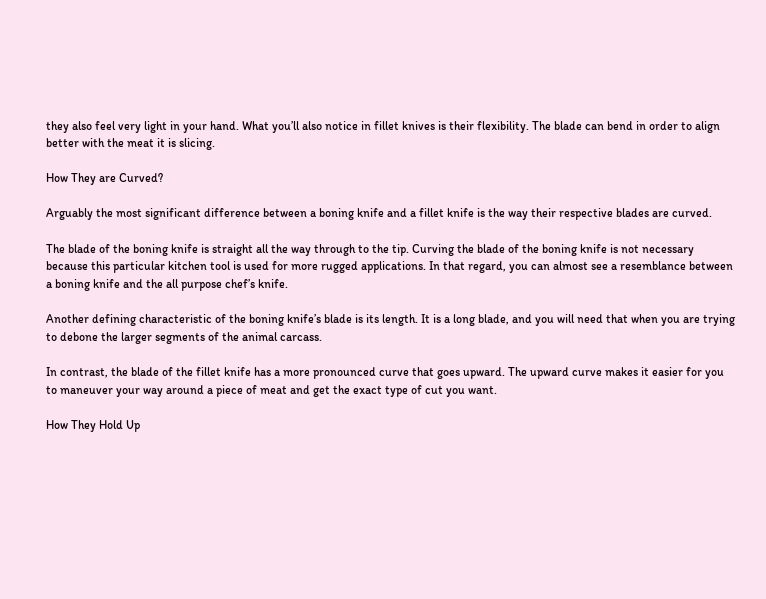they also feel very light in your hand. What you’ll also notice in fillet knives is their flexibility. The blade can bend in order to align better with the meat it is slicing.

How They are Curved?

Arguably the most significant difference between a boning knife and a fillet knife is the way their respective blades are curved.

The blade of the boning knife is straight all the way through to the tip. Curving the blade of the boning knife is not necessary because this particular kitchen tool is used for more rugged applications. In that regard, you can almost see a resemblance between a boning knife and the all purpose chef’s knife.

Another defining characteristic of the boning knife’s blade is its length. It is a long blade, and you will need that when you are trying to debone the larger segments of the animal carcass.

In contrast, the blade of the fillet knife has a more pronounced curve that goes upward. The upward curve makes it easier for you to maneuver your way around a piece of meat and get the exact type of cut you want.

How They Hold Up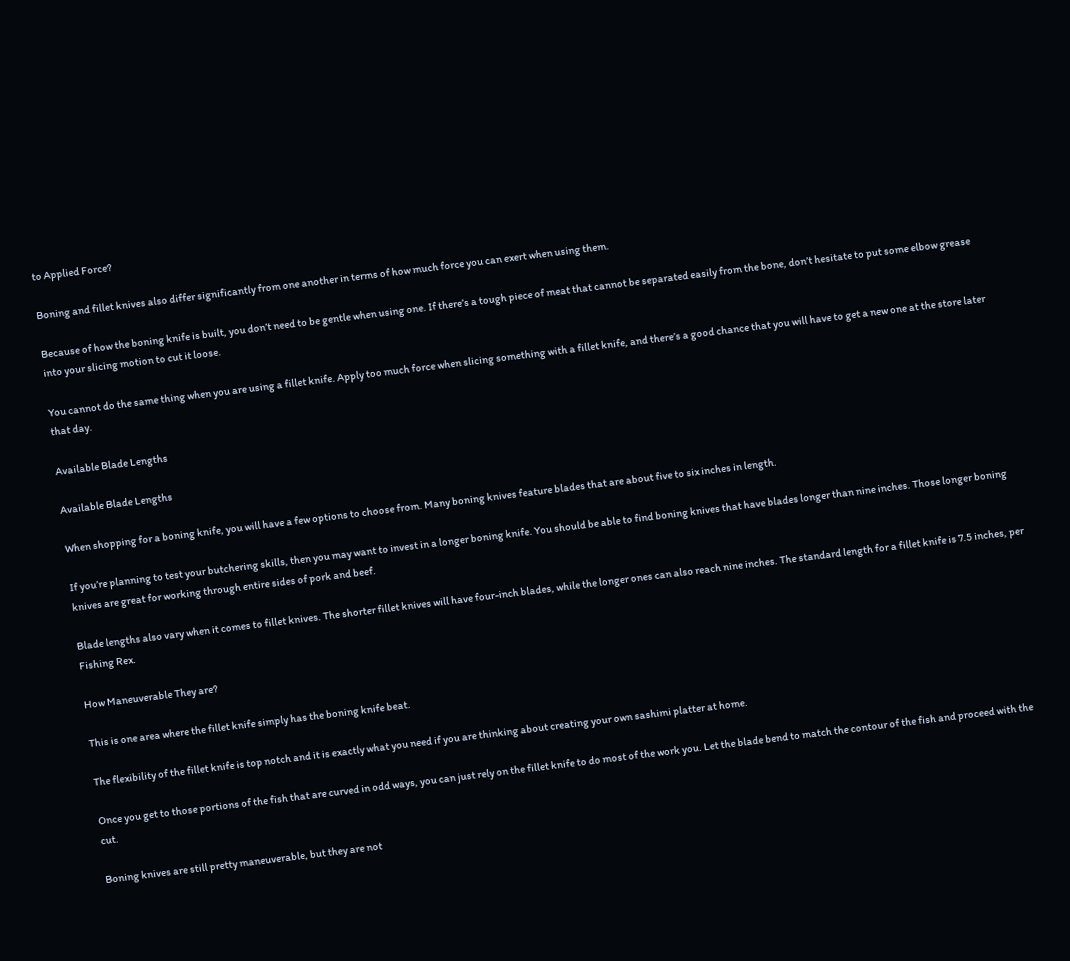to Applied Force?

Boning and fillet knives also differ significantly from one another in terms of how much force you can exert when using them.

Because of how the boning knife is built, you don’t need to be gentle when using one. If there’s a tough piece of meat that cannot be separated easily from the bone, don’t hesitate to put some elbow grease into your slicing motion to cut it loose.

You cannot do the same thing when you are using a fillet knife. Apply too much force when slicing something with a fillet knife, and there’s a good chance that you will have to get a new one at the store later that day.

Available Blade Lengths

Available Blade Lengths

When shopping for a boning knife, you will have a few options to choose from. Many boning knives feature blades that are about five to six inches in length.

If you’re planning to test your butchering skills, then you may want to invest in a longer boning knife. You should be able to find boning knives that have blades longer than nine inches. Those longer boning knives are great for working through entire sides of pork and beef.

Blade lengths also vary when it comes to fillet knives. The shorter fillet knives will have four-inch blades, while the longer ones can also reach nine inches. The standard length for a fillet knife is 7.5 inches, per Fishing Rex.

How Maneuverable They are?

This is one area where the fillet knife simply has the boning knife beat.

The flexibility of the fillet knife is top notch and it is exactly what you need if you are thinking about creating your own sashimi platter at home.

Once you get to those portions of the fish that are curved in odd ways, you can just rely on the fillet knife to do most of the work you. Let the blade bend to match the contour of the fish and proceed with the cut.

Boning knives are still pretty maneuverable, but they are not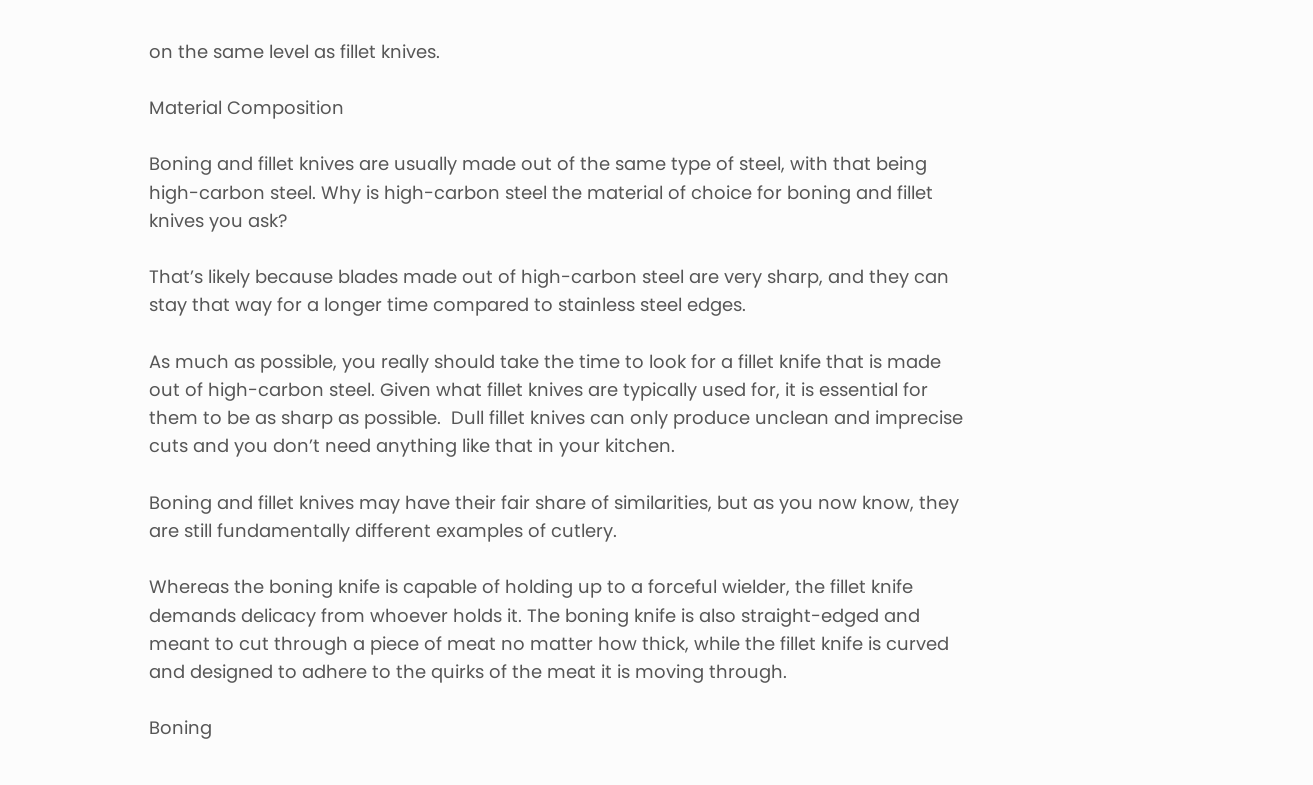on the same level as fillet knives.

Material Composition

Boning and fillet knives are usually made out of the same type of steel, with that being high-carbon steel. Why is high-carbon steel the material of choice for boning and fillet knives you ask?

That’s likely because blades made out of high-carbon steel are very sharp, and they can stay that way for a longer time compared to stainless steel edges.

As much as possible, you really should take the time to look for a fillet knife that is made out of high-carbon steel. Given what fillet knives are typically used for, it is essential for them to be as sharp as possible.  Dull fillet knives can only produce unclean and imprecise cuts and you don’t need anything like that in your kitchen.

Boning and fillet knives may have their fair share of similarities, but as you now know, they are still fundamentally different examples of cutlery.

Whereas the boning knife is capable of holding up to a forceful wielder, the fillet knife demands delicacy from whoever holds it. The boning knife is also straight-edged and meant to cut through a piece of meat no matter how thick, while the fillet knife is curved and designed to adhere to the quirks of the meat it is moving through.

Boning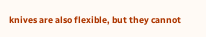knives are also flexible, but they cannot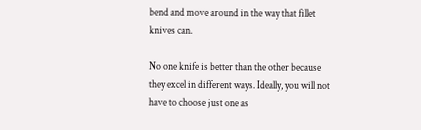bend and move around in the way that fillet knives can.

No one knife is better than the other because they excel in different ways. Ideally, you will not have to choose just one as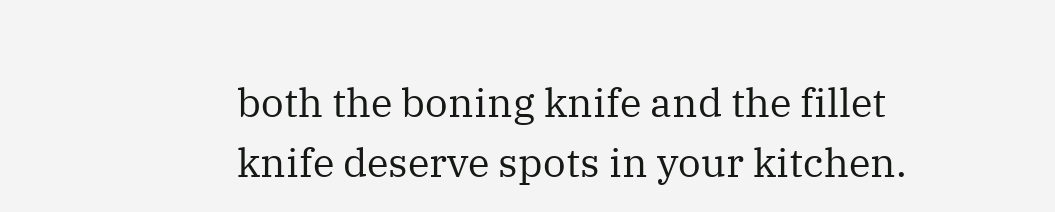both the boning knife and the fillet knife deserve spots in your kitchen.